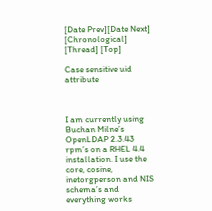[Date Prev][Date Next] [Chronological] [Thread] [Top]

Case sensitive uid attribute



I am currently using Buchan Milne’s OpenLDAP 2.3.43 rpm’s on a RHEL 4.4 installation. I use the core, cosine, inetorgperson and NIS schema’s and everything works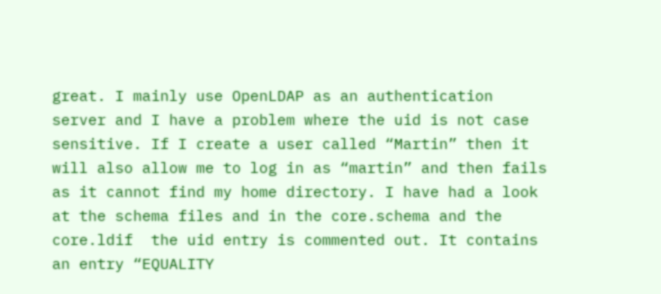great. I mainly use OpenLDAP as an authentication server and I have a problem where the uid is not case sensitive. If I create a user called “Martin” then it will also allow me to log in as “martin” and then fails as it cannot find my home directory. I have had a look at the schema files and in the core.schema and the core.ldif  the uid entry is commented out. It contains an entry “EQUALITY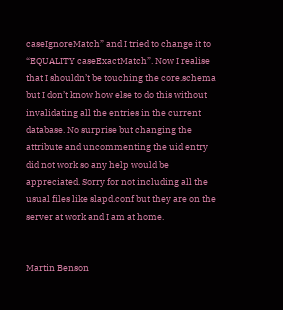caseIgnoreMatch” and I tried to change it to “EQUALITY caseExactMatch”. Now I realise that I shouldn’t be touching the core.schema but I don’t know how else to do this without invalidating all the entries in the current database. No surprise but changing the attribute and uncommenting the uid entry did not work so any help would be appreciated. Sorry for not including all the usual files like slapd.conf but they are on the server at work and I am at home.


Martin Benson